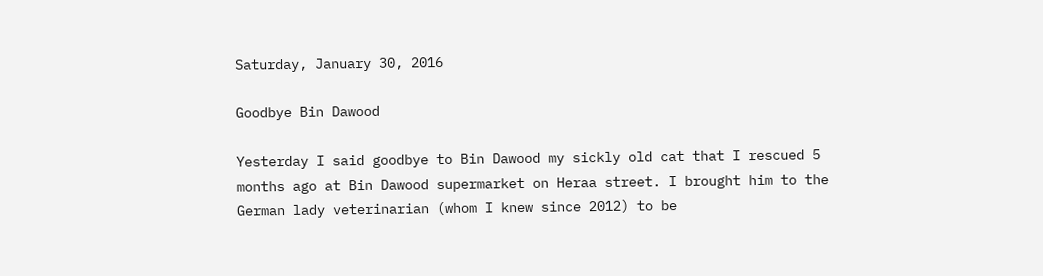Saturday, January 30, 2016

Goodbye Bin Dawood

Yesterday I said goodbye to Bin Dawood my sickly old cat that I rescued 5 months ago at Bin Dawood supermarket on Heraa street. I brought him to the German lady veterinarian (whom I knew since 2012) to be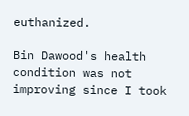euthanized.

Bin Dawood's health condition was not improving since I took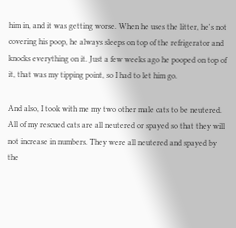him in, and it was getting worse. When he uses the litter, he's not covering his poop, he always sleeps on top of the refrigerator and knocks everything on it. Just a few weeks ago he pooped on top of it, that was my tipping point, so I had to let him go.

And also, I took with me my two other male cats to be neutered. All of my rescued cats are all neutered or spayed so that they will not increase in numbers. They were all neutered and spayed by the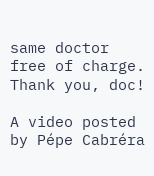same doctor free of charge. Thank you, doc!

A video posted by Pépe Cabréra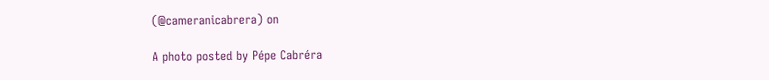(@cameranicabrera) on

A photo posted by Pépe Cabréra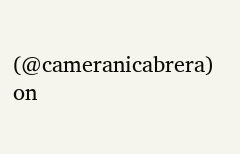(@cameranicabrera) on